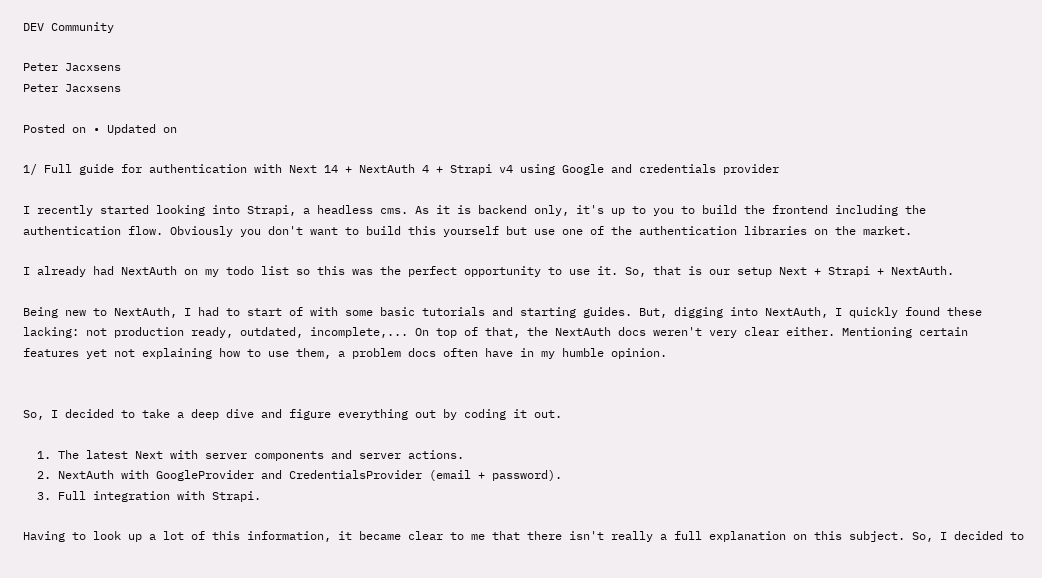DEV Community

Peter Jacxsens
Peter Jacxsens

Posted on • Updated on

1/ Full guide for authentication with Next 14 + NextAuth 4 + Strapi v4 using Google and credentials provider

I recently started looking into Strapi, a headless cms. As it is backend only, it's up to you to build the frontend including the authentication flow. Obviously you don't want to build this yourself but use one of the authentication libraries on the market.

I already had NextAuth on my todo list so this was the perfect opportunity to use it. So, that is our setup Next + Strapi + NextAuth.

Being new to NextAuth, I had to start of with some basic tutorials and starting guides. But, digging into NextAuth, I quickly found these lacking: not production ready, outdated, incomplete,... On top of that, the NextAuth docs weren't very clear either. Mentioning certain features yet not explaining how to use them, a problem docs often have in my humble opinion.


So, I decided to take a deep dive and figure everything out by coding it out.

  1. The latest Next with server components and server actions.
  2. NextAuth with GoogleProvider and CredentialsProvider (email + password).
  3. Full integration with Strapi.

Having to look up a lot of this information, it became clear to me that there isn't really a full explanation on this subject. So, I decided to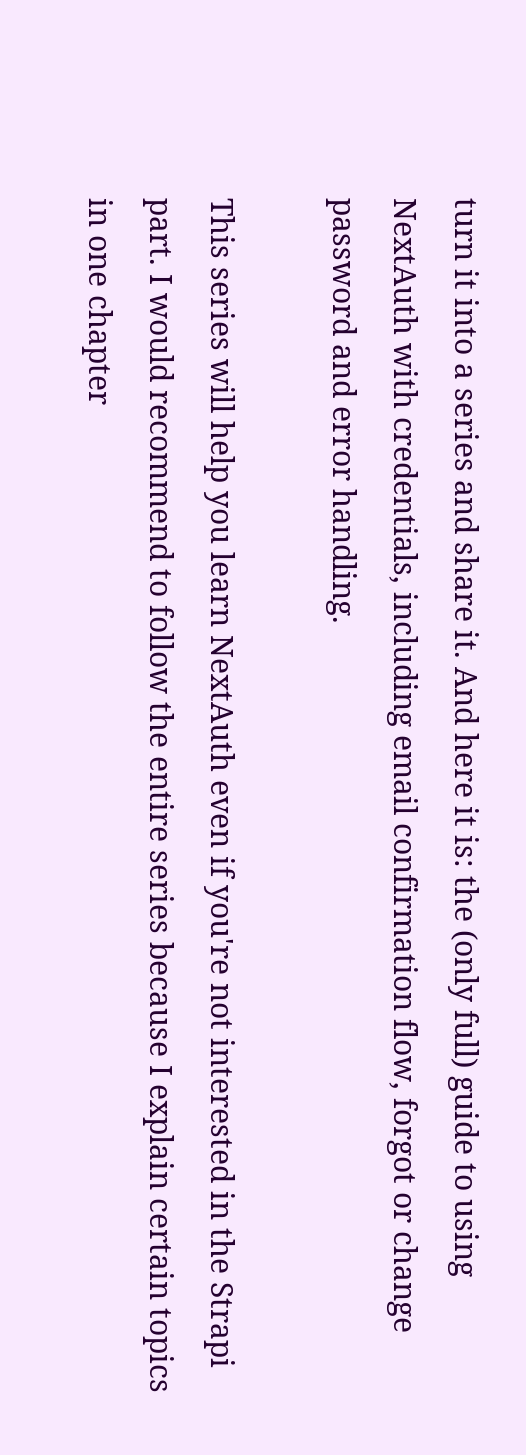turn it into a series and share it. And here it is: the (only full) guide to using NextAuth with credentials, including email confirmation flow, forgot or change password and error handling.

This series will help you learn NextAuth even if you're not interested in the Strapi part. I would recommend to follow the entire series because I explain certain topics in one chapter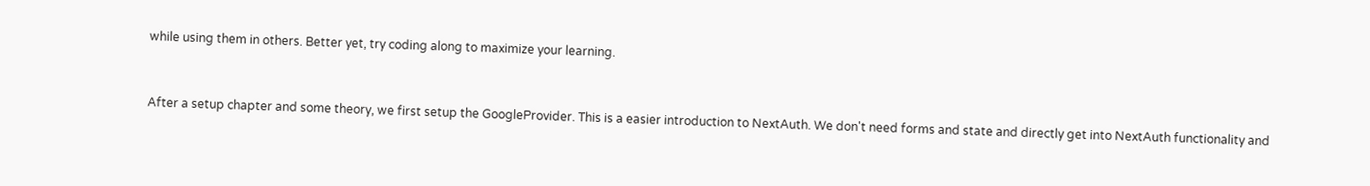while using them in others. Better yet, try coding along to maximize your learning.


After a setup chapter and some theory, we first setup the GoogleProvider. This is a easier introduction to NextAuth. We don't need forms and state and directly get into NextAuth functionality and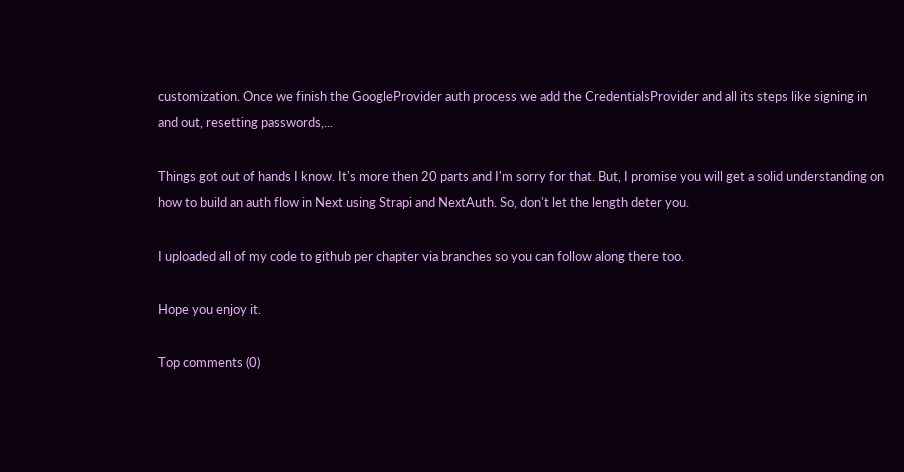customization. Once we finish the GoogleProvider auth process we add the CredentialsProvider and all its steps like signing in and out, resetting passwords,...

Things got out of hands I know. It's more then 20 parts and I'm sorry for that. But, I promise you will get a solid understanding on how to build an auth flow in Next using Strapi and NextAuth. So, don't let the length deter you.

I uploaded all of my code to github per chapter via branches so you can follow along there too.

Hope you enjoy it.

Top comments (0)